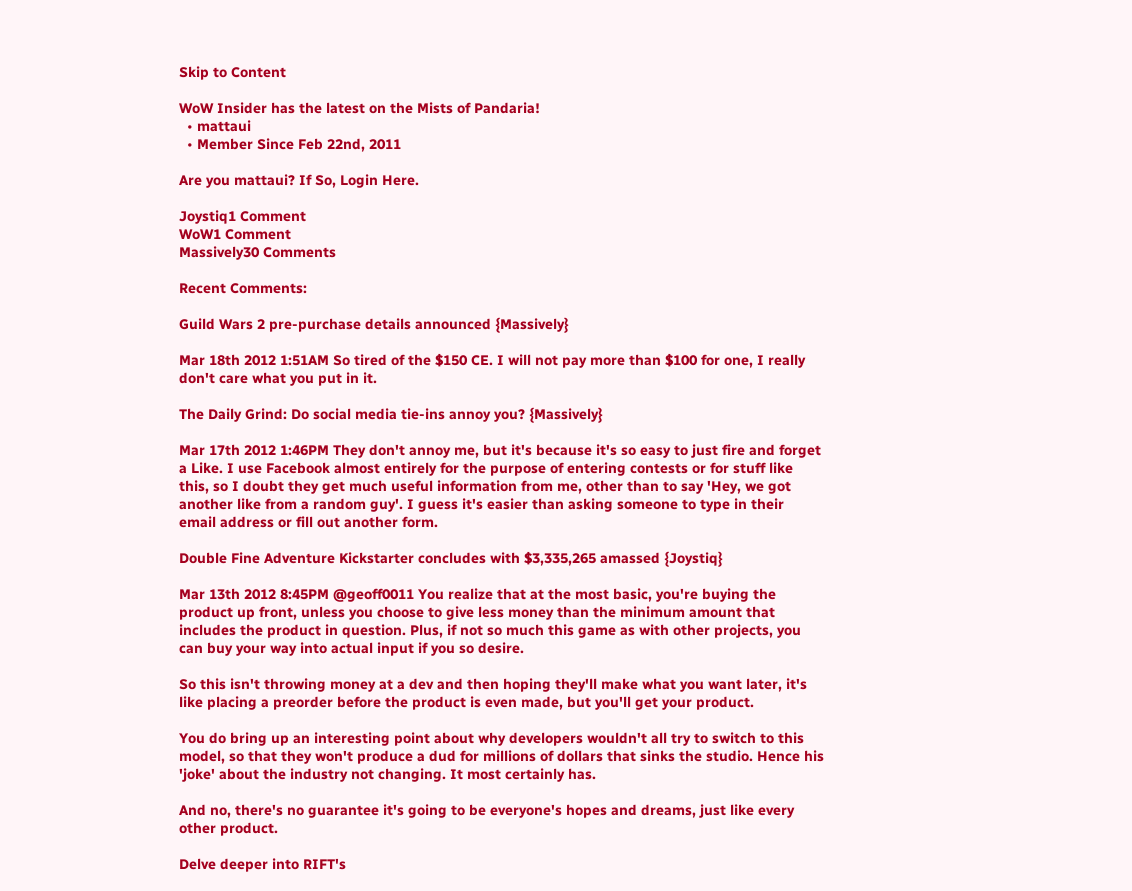Skip to Content

WoW Insider has the latest on the Mists of Pandaria!
  • mattaui
  • Member Since Feb 22nd, 2011

Are you mattaui? If So, Login Here.

Joystiq1 Comment
WoW1 Comment
Massively30 Comments

Recent Comments:

Guild Wars 2 pre-purchase details announced {Massively}

Mar 18th 2012 1:51AM So tired of the $150 CE. I will not pay more than $100 for one, I really don't care what you put in it.

The Daily Grind: Do social media tie-ins annoy you? {Massively}

Mar 17th 2012 1:46PM They don't annoy me, but it's because it's so easy to just fire and forget a Like. I use Facebook almost entirely for the purpose of entering contests or for stuff like this, so I doubt they get much useful information from me, other than to say 'Hey, we got another like from a random guy'. I guess it's easier than asking someone to type in their email address or fill out another form.

Double Fine Adventure Kickstarter concludes with $3,335,265 amassed {Joystiq}

Mar 13th 2012 8:45PM @geoff0011 You realize that at the most basic, you're buying the product up front, unless you choose to give less money than the minimum amount that includes the product in question. Plus, if not so much this game as with other projects, you can buy your way into actual input if you so desire.

So this isn't throwing money at a dev and then hoping they'll make what you want later, it's like placing a preorder before the product is even made, but you'll get your product.

You do bring up an interesting point about why developers wouldn't all try to switch to this model, so that they won't produce a dud for millions of dollars that sinks the studio. Hence his 'joke' about the industry not changing. It most certainly has.

And no, there's no guarantee it's going to be everyone's hopes and dreams, just like every other product.

Delve deeper into RIFT's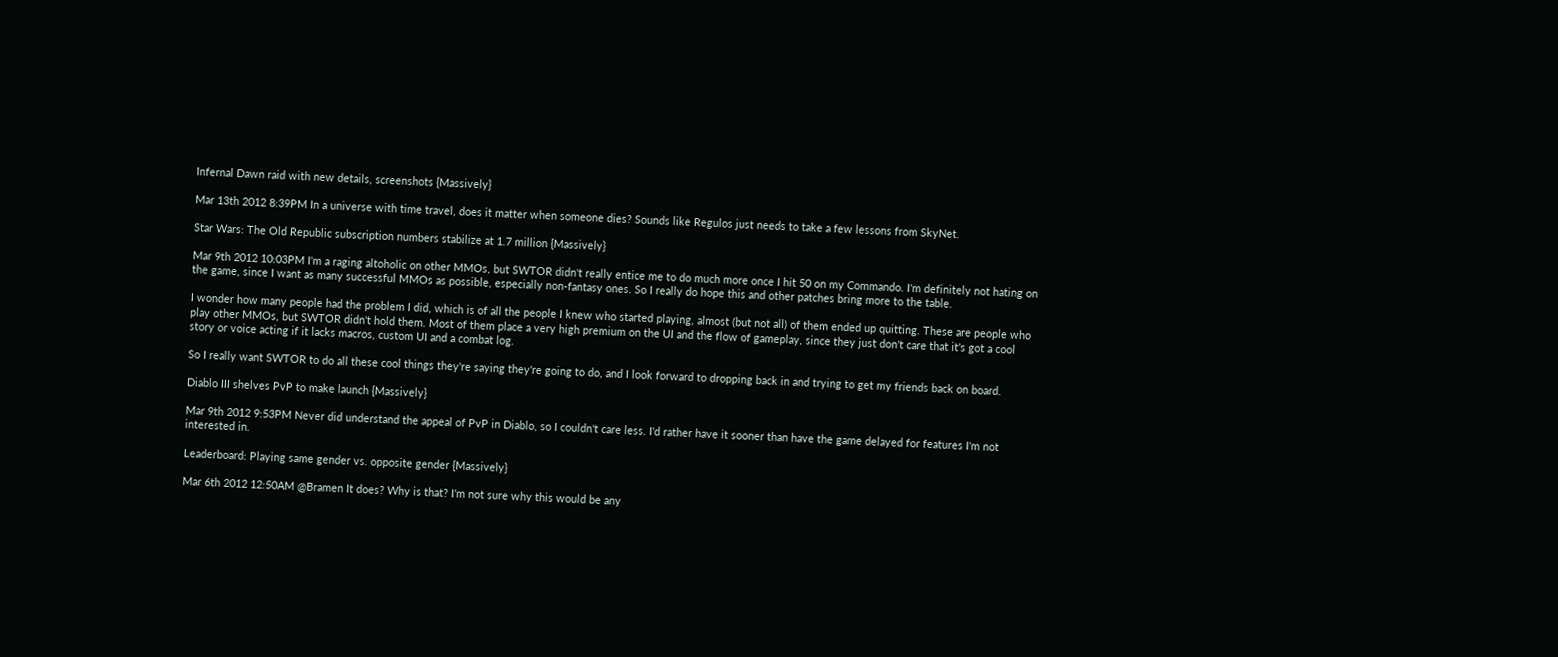Infernal Dawn raid with new details, screenshots {Massively}

Mar 13th 2012 8:39PM In a universe with time travel, does it matter when someone dies? Sounds like Regulos just needs to take a few lessons from SkyNet.

Star Wars: The Old Republic subscription numbers stabilize at 1.7 million {Massively}

Mar 9th 2012 10:03PM I'm a raging altoholic on other MMOs, but SWTOR didn't really entice me to do much more once I hit 50 on my Commando. I'm definitely not hating on the game, since I want as many successful MMOs as possible, especially non-fantasy ones. So I really do hope this and other patches bring more to the table.

I wonder how many people had the problem I did, which is of all the people I knew who started playing, almost (but not all) of them ended up quitting. These are people who play other MMOs, but SWTOR didn't hold them. Most of them place a very high premium on the UI and the flow of gameplay, since they just don't care that it's got a cool story or voice acting if it lacks macros, custom UI and a combat log.

So I really want SWTOR to do all these cool things they're saying they're going to do, and I look forward to dropping back in and trying to get my friends back on board.

Diablo III shelves PvP to make launch {Massively}

Mar 9th 2012 9:53PM Never did understand the appeal of PvP in Diablo, so I couldn't care less. I'd rather have it sooner than have the game delayed for features I'm not interested in.

Leaderboard: Playing same gender vs. opposite gender {Massively}

Mar 6th 2012 12:50AM @Bramen It does? Why is that? I'm not sure why this would be any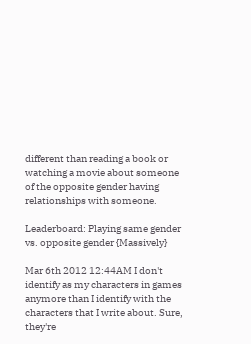different than reading a book or watching a movie about someone of the opposite gender having relationships with someone.

Leaderboard: Playing same gender vs. opposite gender {Massively}

Mar 6th 2012 12:44AM I don't identify as my characters in games anymore than I identify with the characters that I write about. Sure, they're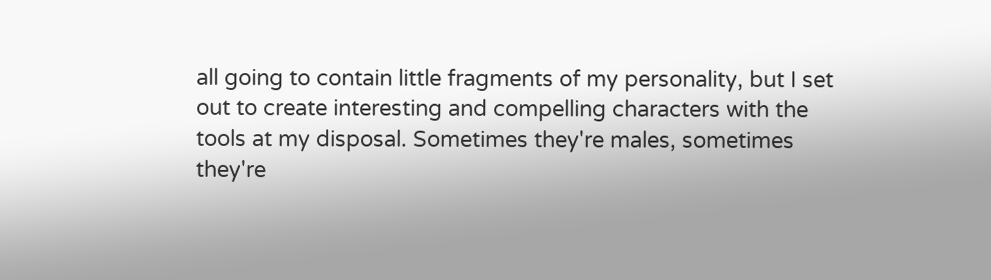all going to contain little fragments of my personality, but I set out to create interesting and compelling characters with the tools at my disposal. Sometimes they're males, sometimes they're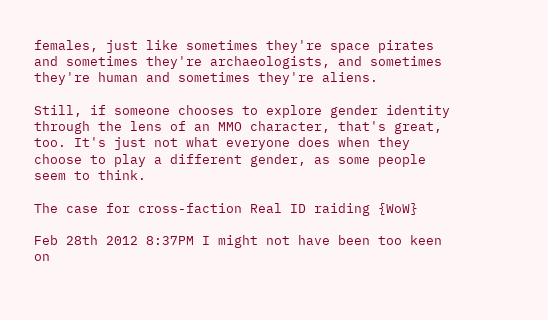females, just like sometimes they're space pirates and sometimes they're archaeologists, and sometimes they're human and sometimes they're aliens.

Still, if someone chooses to explore gender identity through the lens of an MMO character, that's great, too. It's just not what everyone does when they choose to play a different gender, as some people seem to think.

The case for cross-faction Real ID raiding {WoW}

Feb 28th 2012 8:37PM I might not have been too keen on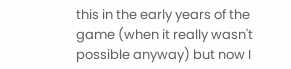this in the early years of the game (when it really wasn't possible anyway) but now I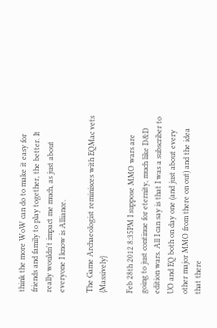think the more WoW can do to make it easy for friends and family to play together, the better. It really wouldn't impact me much, as just about everyone I know is Alliance.

The Game Archaeologist reminisces with EQMac vets {Massively}

Feb 28th 2012 8:35PM I suppose MMO wars are going to just continue for eternity, much like D&D edition wars. All I can say is that I was a subscriber to UO and EQ both on day one (and just about every other major MMO from there on out) and the idea that there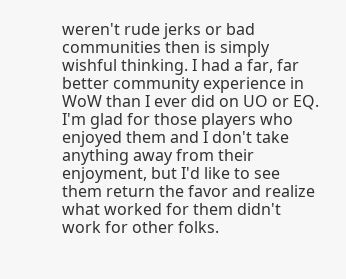weren't rude jerks or bad communities then is simply wishful thinking. I had a far, far better community experience in WoW than I ever did on UO or EQ. I'm glad for those players who enjoyed them and I don't take anything away from their enjoyment, but I'd like to see them return the favor and realize what worked for them didn't work for other folks.